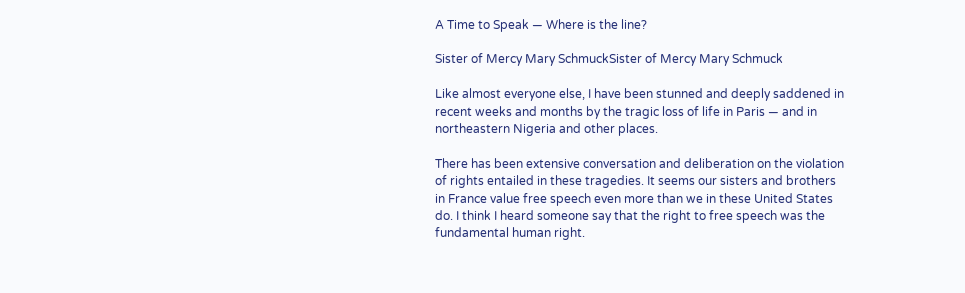A Time to Speak — Where is the line?

Sister of Mercy Mary SchmuckSister of Mercy Mary Schmuck

Like almost everyone else, I have been stunned and deeply saddened in recent weeks and months by the tragic loss of life in Paris — and in northeastern Nigeria and other places.

There has been extensive conversation and deliberation on the violation of rights entailed in these tragedies. It seems our sisters and brothers in France value free speech even more than we in these United States do. I think I heard someone say that the right to free speech was the fundamental human right.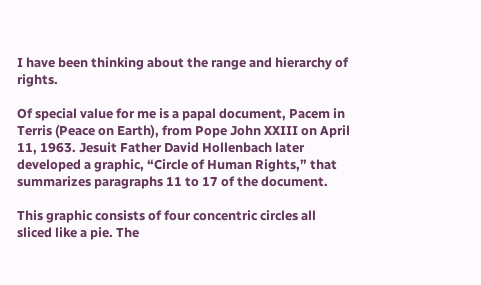I have been thinking about the range and hierarchy of rights.

Of special value for me is a papal document, Pacem in Terris (Peace on Earth), from Pope John XXIII on April 11, 1963. Jesuit Father David Hollenbach later developed a graphic, “Circle of Human Rights,” that summarizes paragraphs 11 to 17 of the document.

This graphic consists of four concentric circles all sliced like a pie. The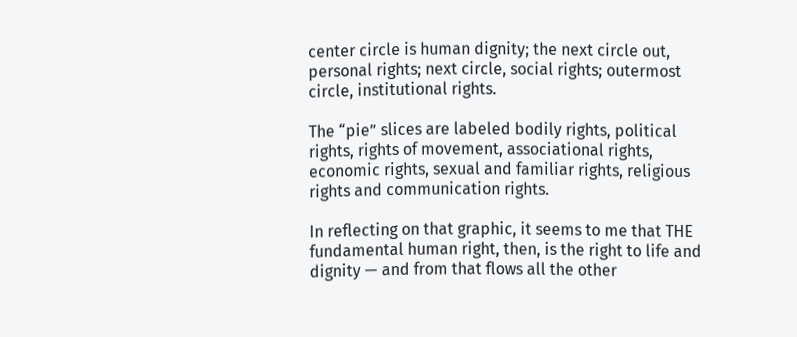center circle is human dignity; the next circle out, personal rights; next circle, social rights; outermost circle, institutional rights.

The “pie” slices are labeled bodily rights, political rights, rights of movement, associational rights, economic rights, sexual and familiar rights, religious rights and communication rights.

In reflecting on that graphic, it seems to me that THE fundamental human right, then, is the right to life and dignity — and from that flows all the other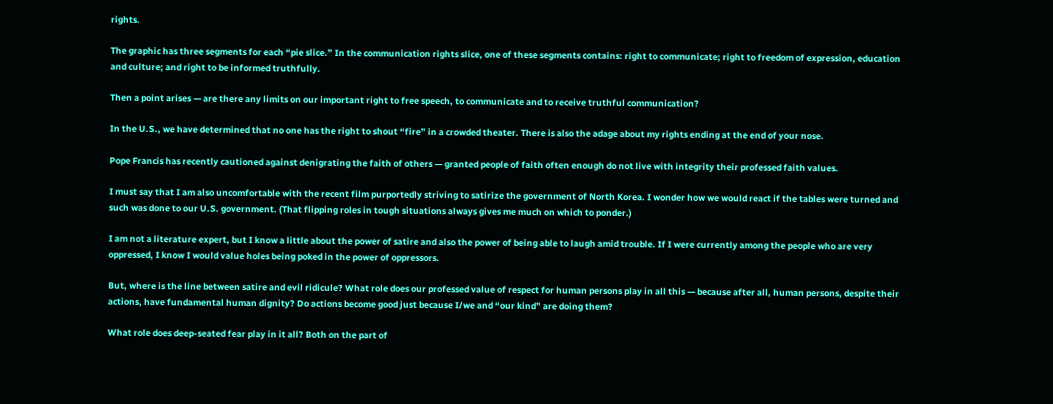rights.

The graphic has three segments for each “pie slice.” In the communication rights slice, one of these segments contains: right to communicate; right to freedom of expression, education and culture; and right to be informed truthfully.

Then a point arises — are there any limits on our important right to free speech, to communicate and to receive truthful communication?

In the U.S., we have determined that no one has the right to shout “fire” in a crowded theater. There is also the adage about my rights ending at the end of your nose.

Pope Francis has recently cautioned against denigrating the faith of others — granted people of faith often enough do not live with integrity their professed faith values.

I must say that I am also uncomfortable with the recent film purportedly striving to satirize the government of North Korea. I wonder how we would react if the tables were turned and such was done to our U.S. government. (That flipping roles in tough situations always gives me much on which to ponder.)

I am not a literature expert, but I know a little about the power of satire and also the power of being able to laugh amid trouble. If I were currently among the people who are very oppressed, I know I would value holes being poked in the power of oppressors.

But, where is the line between satire and evil ridicule? What role does our professed value of respect for human persons play in all this — because after all, human persons, despite their actions, have fundamental human dignity? Do actions become good just because I/we and “our kind” are doing them?

What role does deep-seated fear play in it all? Both on the part of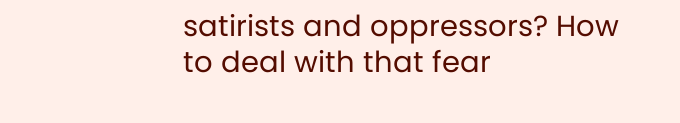satirists and oppressors? How to deal with that fear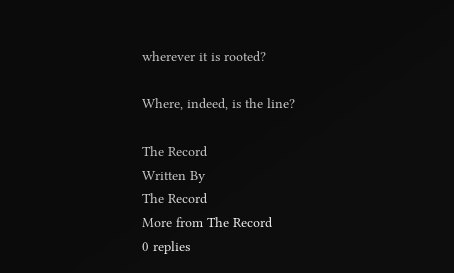wherever it is rooted?

Where, indeed, is the line?

The Record
Written By
The Record
More from The Record
0 replies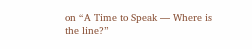on “A Time to Speak — Where is the line?”